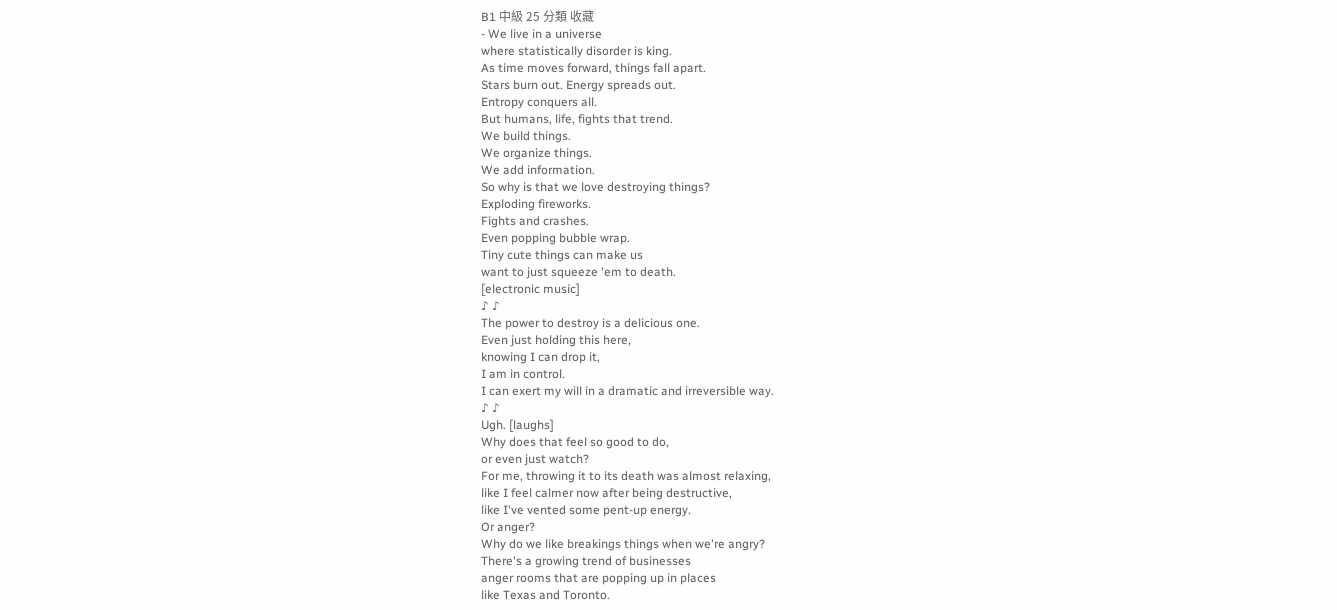B1 中級 25 分類 收藏
- We live in a universe
where statistically disorder is king.
As time moves forward, things fall apart.
Stars burn out. Energy spreads out.
Entropy conquers all.
But humans, life, fights that trend.
We build things.
We organize things.
We add information.
So why is that we love destroying things?
Exploding fireworks.
Fights and crashes.
Even popping bubble wrap.
Tiny cute things can make us
want to just squeeze 'em to death.
[electronic music]
♪ ♪
The power to destroy is a delicious one.
Even just holding this here,
knowing I can drop it,
I am in control.
I can exert my will in a dramatic and irreversible way.
♪ ♪
Ugh. [laughs]
Why does that feel so good to do,
or even just watch?
For me, throwing it to its death was almost relaxing,
like I feel calmer now after being destructive,
like I've vented some pent-up energy.
Or anger?
Why do we like breakings things when we're angry?
There's a growing trend of businesses
anger rooms that are popping up in places
like Texas and Toronto.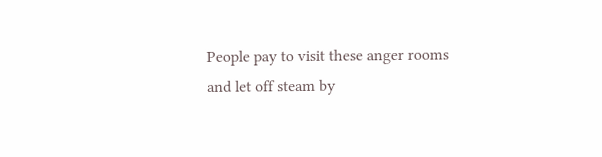People pay to visit these anger rooms
and let off steam by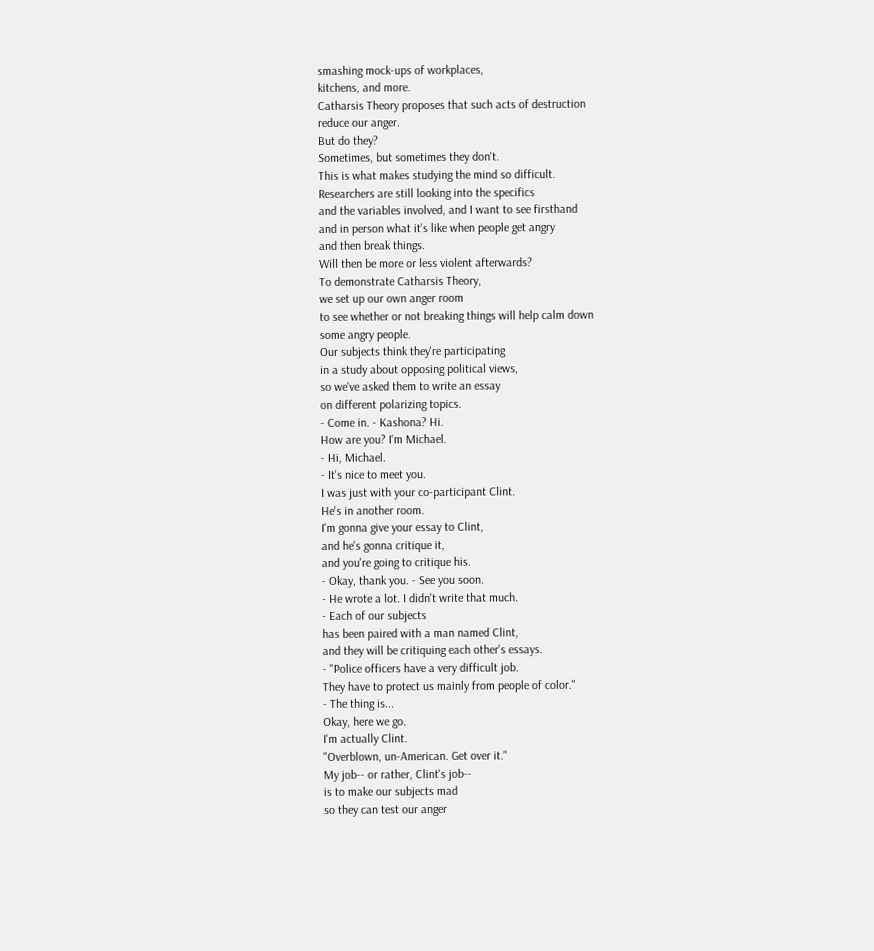smashing mock-ups of workplaces,
kitchens, and more.
Catharsis Theory proposes that such acts of destruction
reduce our anger.
But do they?
Sometimes, but sometimes they don't.
This is what makes studying the mind so difficult.
Researchers are still looking into the specifics
and the variables involved, and I want to see firsthand
and in person what it's like when people get angry
and then break things.
Will then be more or less violent afterwards?
To demonstrate Catharsis Theory,
we set up our own anger room
to see whether or not breaking things will help calm down
some angry people.
Our subjects think they're participating
in a study about opposing political views,
so we've asked them to write an essay
on different polarizing topics.
- Come in. - Kashona? Hi.
How are you? I'm Michael.
- Hi, Michael.
- It's nice to meet you.
I was just with your co-participant Clint.
He's in another room.
I'm gonna give your essay to Clint,
and he's gonna critique it,
and you're going to critique his.
- Okay, thank you. - See you soon.
- He wrote a lot. I didn't write that much.
- Each of our subjects
has been paired with a man named Clint,
and they will be critiquing each other's essays.
- "Police officers have a very difficult job.
They have to protect us mainly from people of color."
- The thing is...
Okay, here we go.
I'm actually Clint.
"Overblown, un-American. Get over it."
My job-- or rather, Clint's job--
is to make our subjects mad
so they can test our anger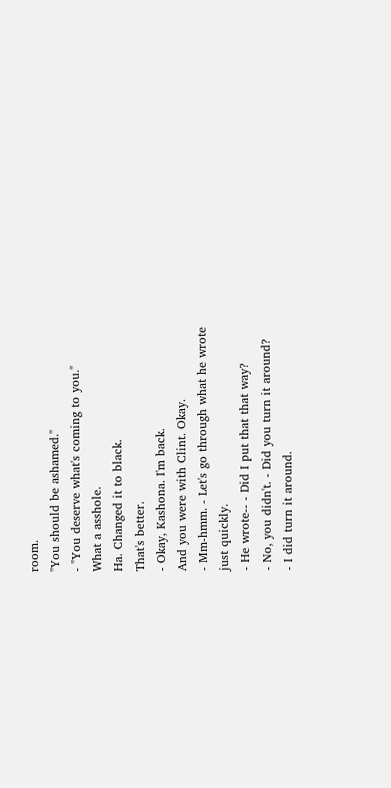room.
"You should be ashamed."
- "You deserve what's coming to you."
What a asshole.
Ha. Changed it to black.
That's better.
- Okay, Kashona. I'm back.
And you were with Clint. Okay.
- Mm-hmm. - Let's go through what he wrote
just quickly.
- He wrote-- - Did I put that that way?
- No, you didn't. - Did you turn it around?
- I did turn it around.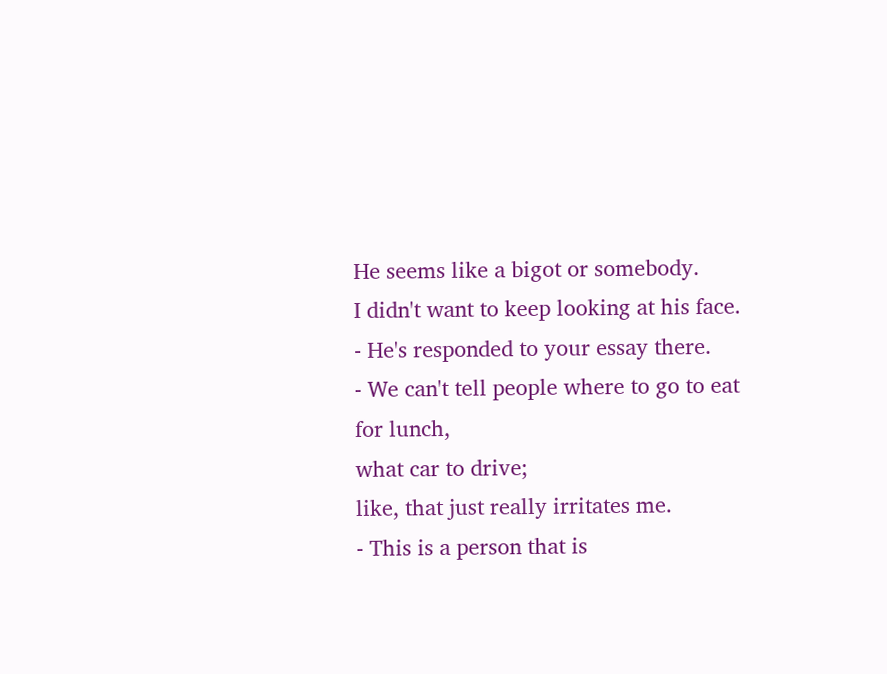He seems like a bigot or somebody.
I didn't want to keep looking at his face.
- He's responded to your essay there.
- We can't tell people where to go to eat for lunch,
what car to drive;
like, that just really irritates me.
- This is a person that is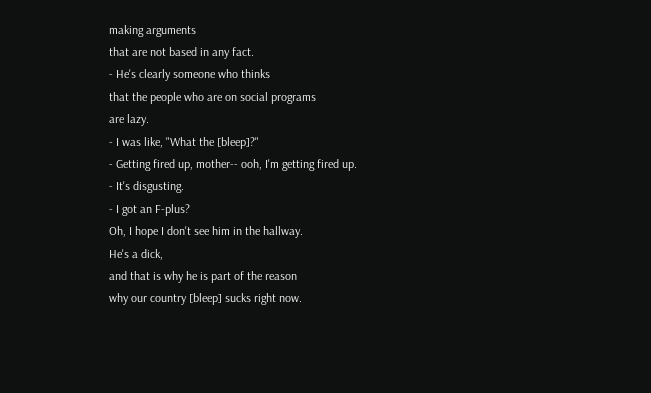making arguments
that are not based in any fact.
- He's clearly someone who thinks
that the people who are on social programs
are lazy.
- I was like, "What the [bleep]?"
- Getting fired up, mother-- ooh, I'm getting fired up.
- It's disgusting.
- I got an F-plus?
Oh, I hope I don't see him in the hallway.
He's a dick,
and that is why he is part of the reason
why our country [bleep] sucks right now.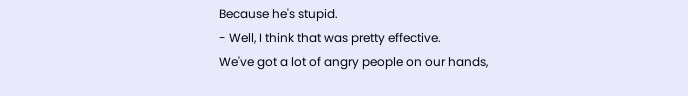Because he's stupid.
- Well, I think that was pretty effective.
We've got a lot of angry people on our hands,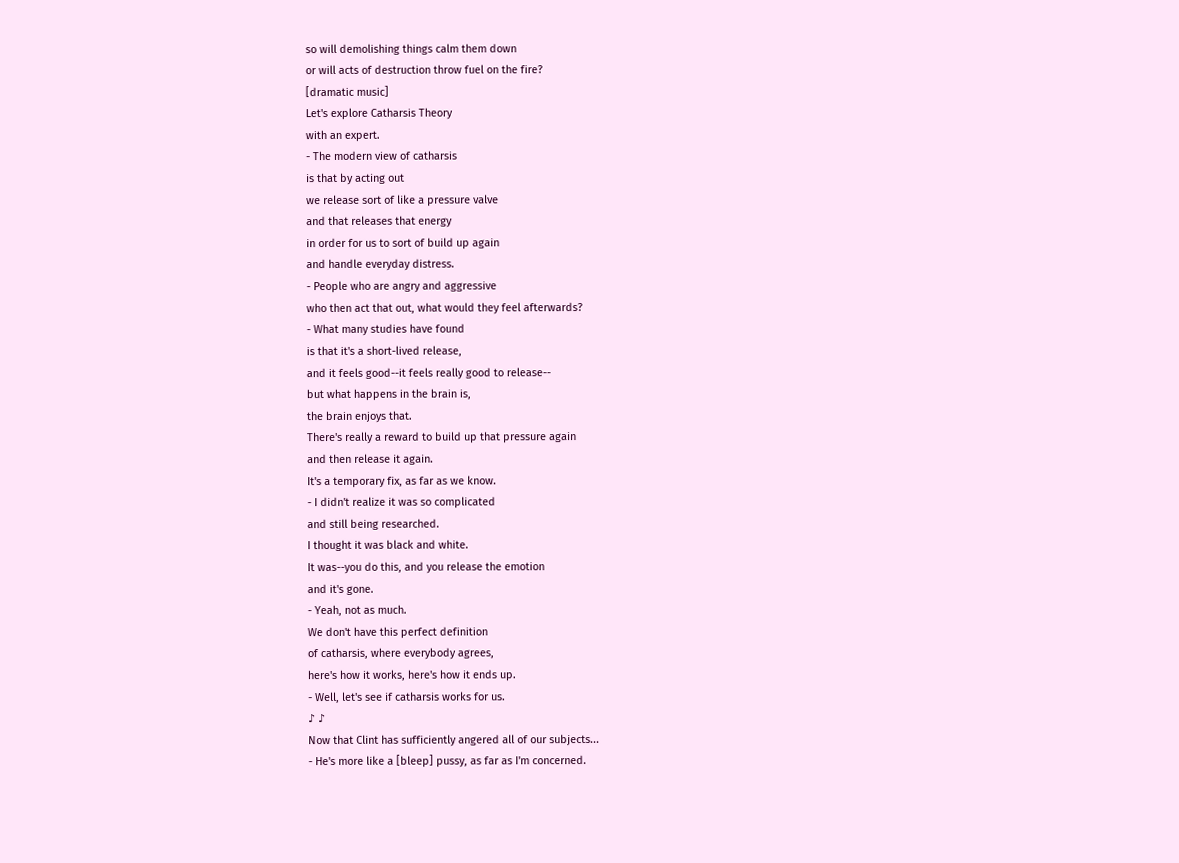so will demolishing things calm them down
or will acts of destruction throw fuel on the fire?
[dramatic music]
Let's explore Catharsis Theory
with an expert.
- The modern view of catharsis
is that by acting out
we release sort of like a pressure valve
and that releases that energy
in order for us to sort of build up again
and handle everyday distress.
- People who are angry and aggressive
who then act that out, what would they feel afterwards?
- What many studies have found
is that it's a short-lived release,
and it feels good--it feels really good to release--
but what happens in the brain is,
the brain enjoys that.
There's really a reward to build up that pressure again
and then release it again.
It's a temporary fix, as far as we know.
- I didn't realize it was so complicated
and still being researched.
I thought it was black and white.
It was--you do this, and you release the emotion
and it's gone.
- Yeah, not as much.
We don't have this perfect definition
of catharsis, where everybody agrees,
here's how it works, here's how it ends up.
- Well, let's see if catharsis works for us.
♪ ♪
Now that Clint has sufficiently angered all of our subjects...
- He's more like a [bleep] pussy, as far as I'm concerned.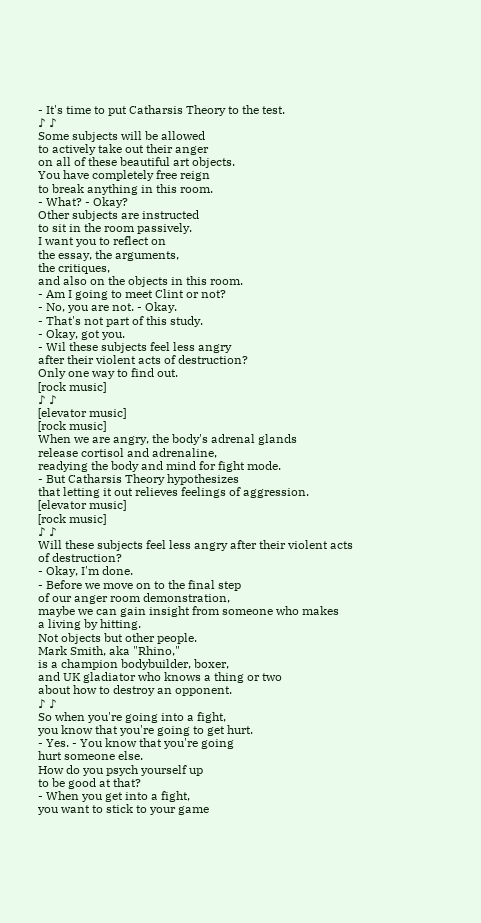- It's time to put Catharsis Theory to the test.
♪ ♪
Some subjects will be allowed
to actively take out their anger
on all of these beautiful art objects.
You have completely free reign
to break anything in this room.
- What? - Okay?
Other subjects are instructed
to sit in the room passively.
I want you to reflect on
the essay, the arguments,
the critiques,
and also on the objects in this room.
- Am I going to meet Clint or not?
- No, you are not. - Okay.
- That's not part of this study.
- Okay, got you.
- Wil these subjects feel less angry
after their violent acts of destruction?
Only one way to find out.
[rock music]
♪ ♪
[elevator music]
[rock music]
When we are angry, the body's adrenal glands
release cortisol and adrenaline,
readying the body and mind for fight mode.
- But Catharsis Theory hypothesizes
that letting it out relieves feelings of aggression.
[elevator music]
[rock music]
♪ ♪
Will these subjects feel less angry after their violent acts
of destruction?
- Okay, I'm done.
- Before we move on to the final step
of our anger room demonstration,
maybe we can gain insight from someone who makes
a living by hitting.
Not objects but other people.
Mark Smith, aka "Rhino,"
is a champion bodybuilder, boxer,
and UK gladiator who knows a thing or two
about how to destroy an opponent.
♪ ♪
So when you're going into a fight,
you know that you're going to get hurt.
- Yes. - You know that you're going
hurt someone else.
How do you psych yourself up
to be good at that?
- When you get into a fight,
you want to stick to your game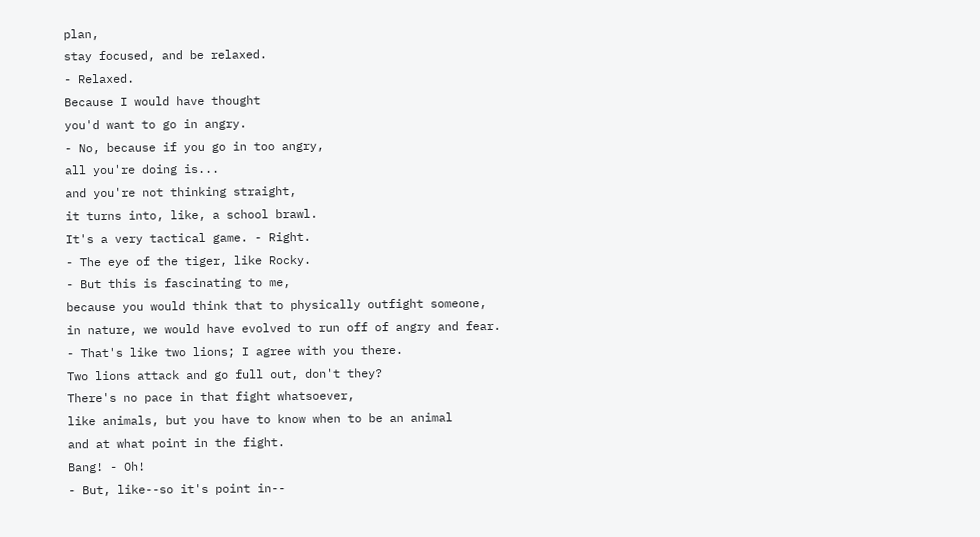plan,
stay focused, and be relaxed.
- Relaxed.
Because I would have thought
you'd want to go in angry.
- No, because if you go in too angry,
all you're doing is...
and you're not thinking straight,
it turns into, like, a school brawl.
It's a very tactical game. - Right.
- The eye of the tiger, like Rocky.
- But this is fascinating to me,
because you would think that to physically outfight someone,
in nature, we would have evolved to run off of angry and fear.
- That's like two lions; I agree with you there.
Two lions attack and go full out, don't they?
There's no pace in that fight whatsoever,
like animals, but you have to know when to be an animal
and at what point in the fight.
Bang! - Oh!
- But, like--so it's point in--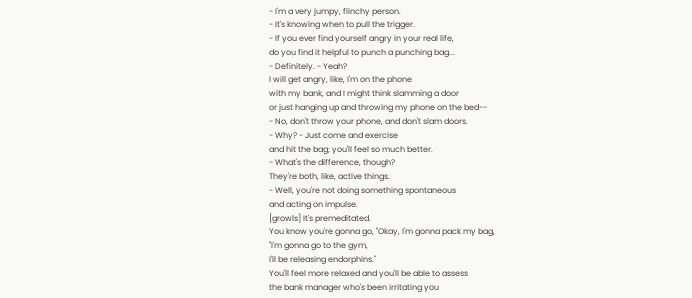- I'm a very jumpy, flinchy person.
- It's knowing when to pull the trigger.
- If you ever find yourself angry in your real life,
do you find it helpful to punch a punching bag...
- Definitely. - Yeah?
I will get angry, like, I'm on the phone
with my bank, and I might think slamming a door
or just hanging up and throwing my phone on the bed--
- No, don't throw your phone, and don't slam doors.
- Why? - Just come and exercise
and hit the bag; you'll feel so much better.
- What's the difference, though?
They're both, like, active things.
- Well, you're not doing something spontaneous
and acting on impulse.
[growls] It's premeditated.
You know you're gonna go, "Okay, I'm gonna pack my bag,
"I'm gonna go to the gym,
I'll be releasing endorphins."
You'll feel more relaxed and you'll be able to assess
the bank manager who's been irritating you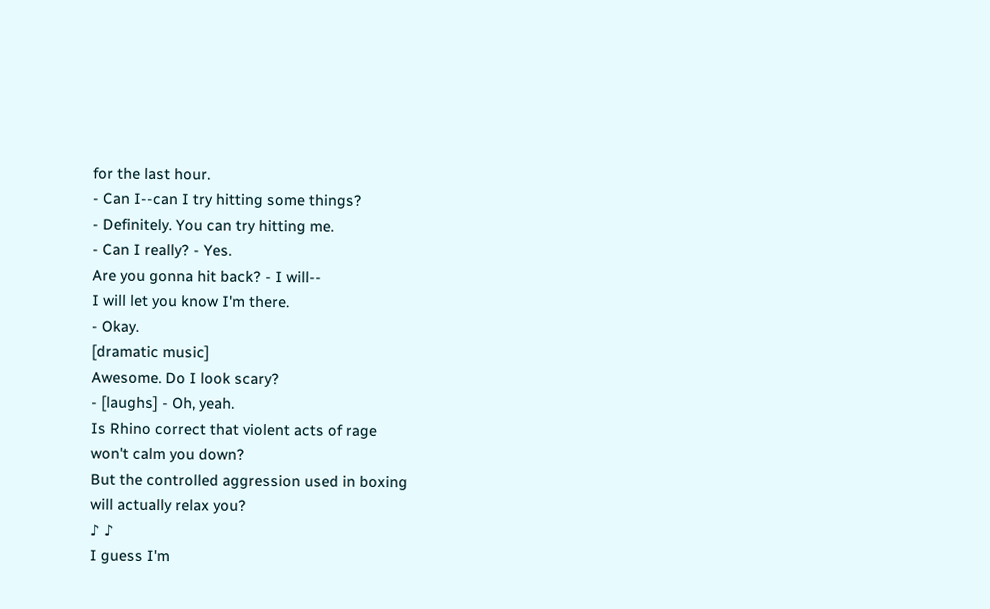for the last hour.
- Can I--can I try hitting some things?
- Definitely. You can try hitting me.
- Can I really? - Yes.
Are you gonna hit back? - I will--
I will let you know I'm there.
- Okay.
[dramatic music]
Awesome. Do I look scary?
- [laughs] - Oh, yeah.
Is Rhino correct that violent acts of rage
won't calm you down?
But the controlled aggression used in boxing
will actually relax you?
♪ ♪
I guess I'm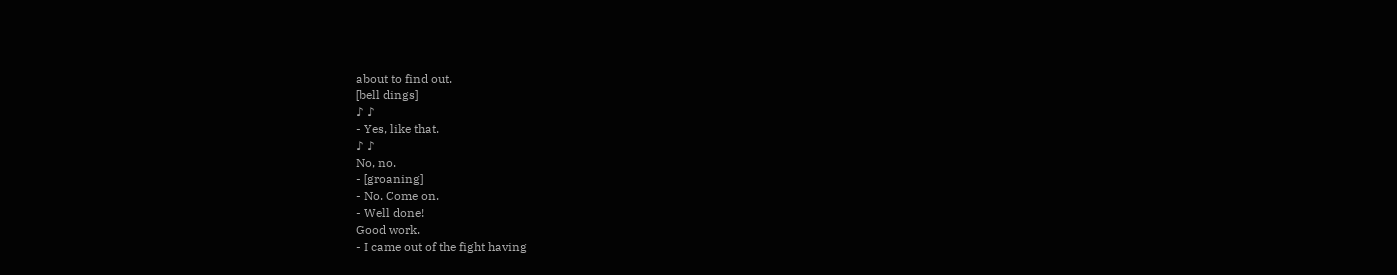about to find out.
[bell dings]
♪ ♪
- Yes, like that.
♪ ♪
No, no.
- [groaning]
- No. Come on.
- Well done!
Good work.
- I came out of the fight having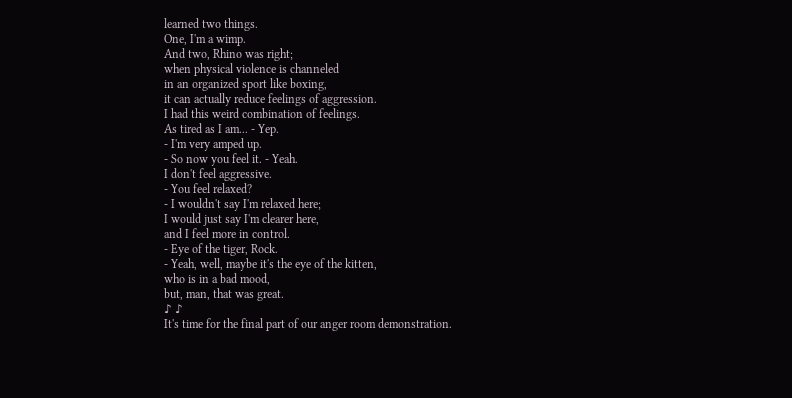learned two things.
One, I'm a wimp.
And two, Rhino was right;
when physical violence is channeled
in an organized sport like boxing,
it can actually reduce feelings of aggression.
I had this weird combination of feelings.
As tired as I am... - Yep.
- I'm very amped up.
- So now you feel it. - Yeah.
I don't feel aggressive.
- You feel relaxed?
- I wouldn't say I'm relaxed here;
I would just say I'm clearer here,
and I feel more in control.
- Eye of the tiger, Rock.
- Yeah, well, maybe it's the eye of the kitten,
who is in a bad mood,
but, man, that was great.
♪ ♪
It's time for the final part of our anger room demonstration.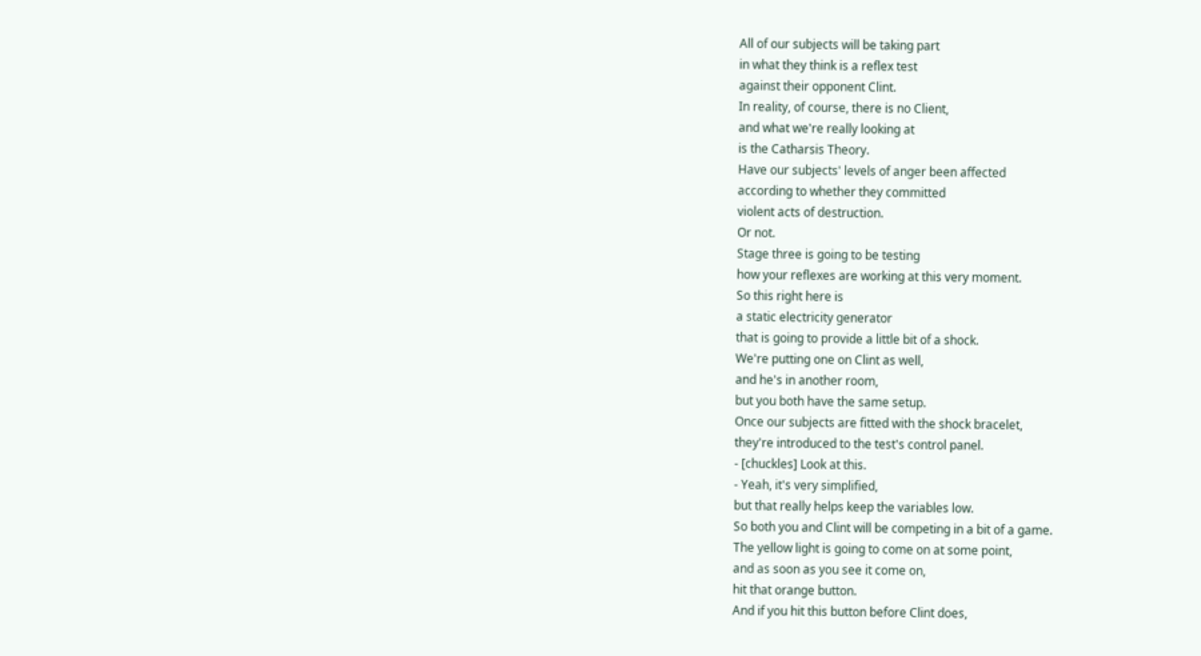All of our subjects will be taking part
in what they think is a reflex test
against their opponent Clint.
In reality, of course, there is no Client,
and what we're really looking at
is the Catharsis Theory.
Have our subjects' levels of anger been affected
according to whether they committed
violent acts of destruction.
Or not.
Stage three is going to be testing
how your reflexes are working at this very moment.
So this right here is
a static electricity generator
that is going to provide a little bit of a shock.
We're putting one on Clint as well,
and he's in another room,
but you both have the same setup.
Once our subjects are fitted with the shock bracelet,
they're introduced to the test's control panel.
- [chuckles] Look at this.
- Yeah, it's very simplified,
but that really helps keep the variables low.
So both you and Clint will be competing in a bit of a game.
The yellow light is going to come on at some point,
and as soon as you see it come on,
hit that orange button.
And if you hit this button before Clint does,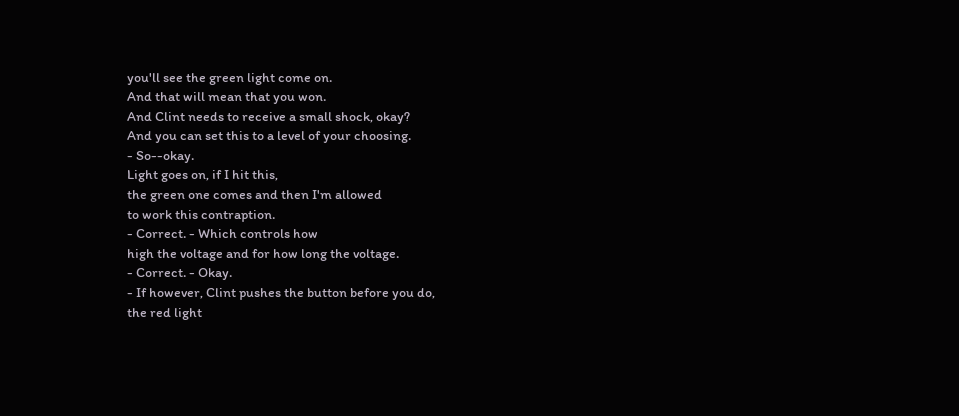you'll see the green light come on.
And that will mean that you won.
And Clint needs to receive a small shock, okay?
And you can set this to a level of your choosing.
- So--okay.
Light goes on, if I hit this,
the green one comes and then I'm allowed
to work this contraption.
- Correct. - Which controls how
high the voltage and for how long the voltage.
- Correct. - Okay.
- If however, Clint pushes the button before you do,
the red light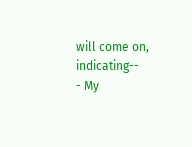will come on, indicating--
- My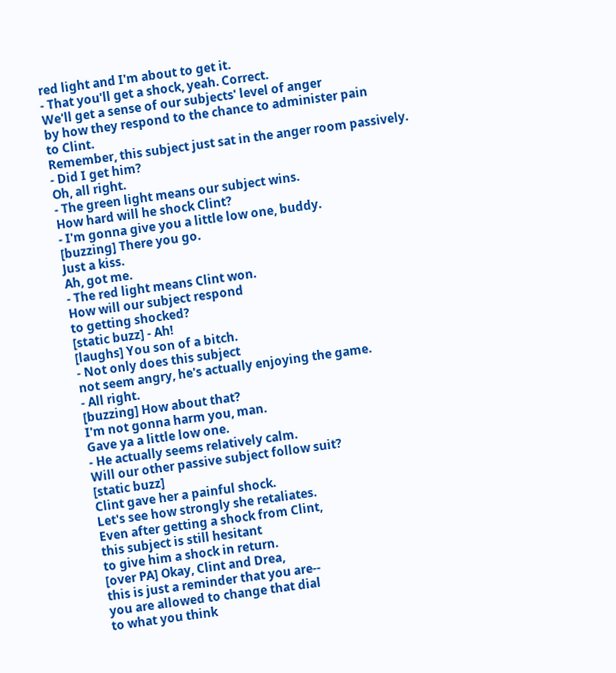red light and I'm about to get it.
- That you'll get a shock, yeah. Correct.
We'll get a sense of our subjects' level of anger
by how they respond to the chance to administer pain
to Clint.
Remember, this subject just sat in the anger room passively.
- Did I get him?
Oh, all right.
- The green light means our subject wins.
How hard will he shock Clint?
- I'm gonna give you a little low one, buddy.
[buzzing] There you go.
Just a kiss.
Ah, got me.
- The red light means Clint won.
How will our subject respond
to getting shocked?
[static buzz] - Ah!
[laughs] You son of a bitch.
- Not only does this subject
not seem angry, he's actually enjoying the game.
- All right.
[buzzing] How about that?
I'm not gonna harm you, man.
Gave ya a little low one.
- He actually seems relatively calm.
Will our other passive subject follow suit?
[static buzz]
Clint gave her a painful shock.
Let's see how strongly she retaliates.
Even after getting a shock from Clint,
this subject is still hesitant
to give him a shock in return.
[over PA] Okay, Clint and Drea,
this is just a reminder that you are--
you are allowed to change that dial
to what you think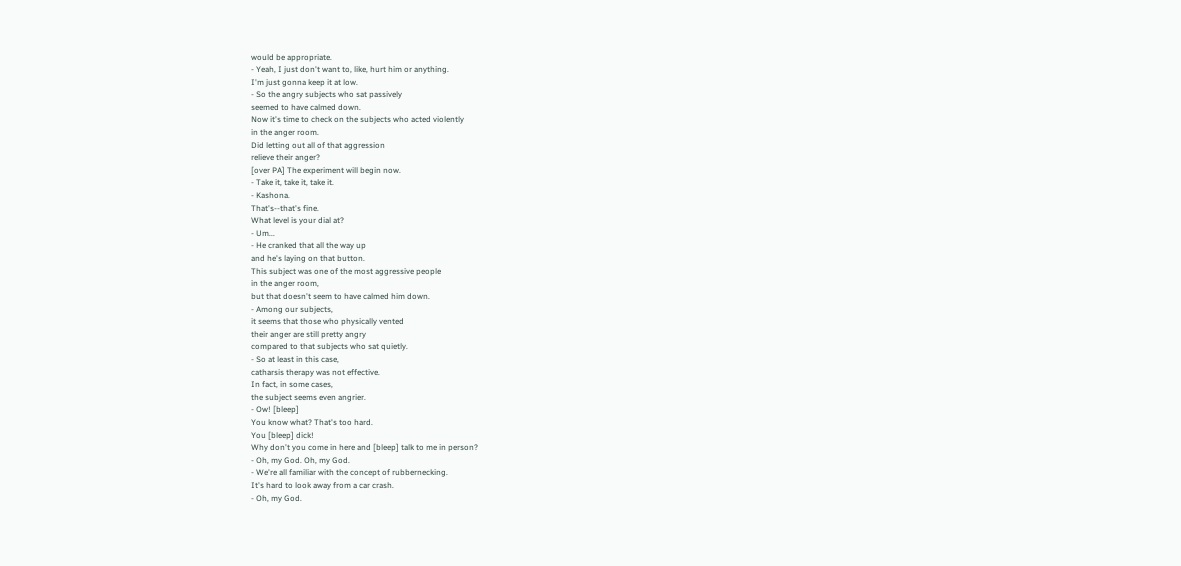would be appropriate.
- Yeah, I just don't want to, like, hurt him or anything.
I'm just gonna keep it at low.
- So the angry subjects who sat passively
seemed to have calmed down.
Now it's time to check on the subjects who acted violently
in the anger room.
Did letting out all of that aggression
relieve their anger?
[over PA] The experiment will begin now.
- Take it, take it, take it.
- Kashona.
That's--that's fine.
What level is your dial at?
- Um...
- He cranked that all the way up
and he's laying on that button.
This subject was one of the most aggressive people
in the anger room,
but that doesn't seem to have calmed him down.
- Among our subjects,
it seems that those who physically vented
their anger are still pretty angry
compared to that subjects who sat quietly.
- So at least in this case,
catharsis therapy was not effective.
In fact, in some cases,
the subject seems even angrier.
- Ow! [bleep]
You know what? That's too hard.
You [bleep] dick!
Why don't you come in here and [bleep] talk to me in person?
- Oh, my God. Oh, my God.
- We're all familiar with the concept of rubbernecking.
It's hard to look away from a car crash.
- Oh, my God.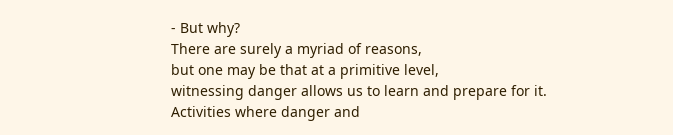- But why?
There are surely a myriad of reasons,
but one may be that at a primitive level,
witnessing danger allows us to learn and prepare for it.
Activities where danger and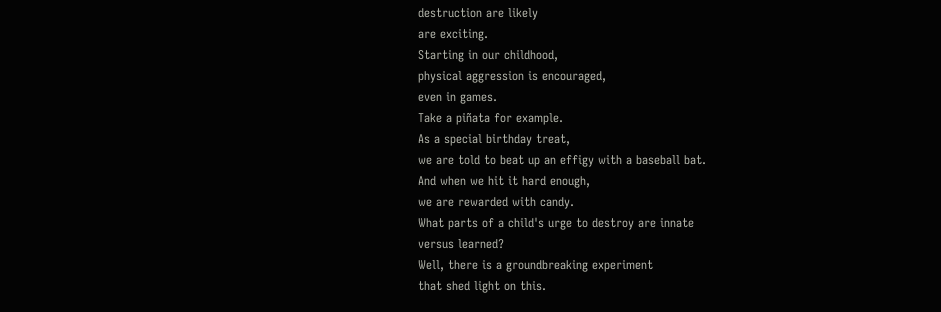destruction are likely
are exciting.
Starting in our childhood,
physical aggression is encouraged,
even in games.
Take a piñata for example.
As a special birthday treat,
we are told to beat up an effigy with a baseball bat.
And when we hit it hard enough,
we are rewarded with candy.
What parts of a child's urge to destroy are innate
versus learned?
Well, there is a groundbreaking experiment
that shed light on this.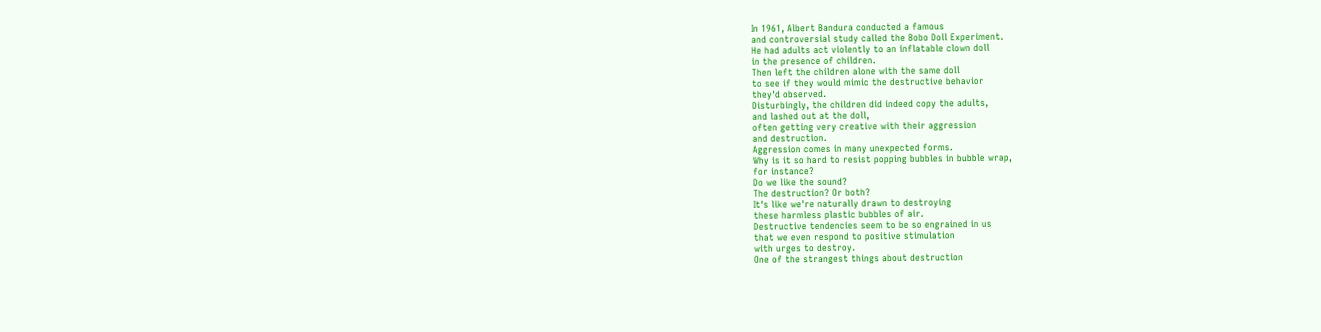In 1961, Albert Bandura conducted a famous
and controversial study called the Bobo Doll Experiment.
He had adults act violently to an inflatable clown doll
in the presence of children.
Then left the children alone with the same doll
to see if they would mimic the destructive behavior
they'd observed.
Disturbingly, the children did indeed copy the adults,
and lashed out at the doll,
often getting very creative with their aggression
and destruction.
Aggression comes in many unexpected forms.
Why is it so hard to resist popping bubbles in bubble wrap,
for instance?
Do we like the sound?
The destruction? Or both?
It's like we're naturally drawn to destroying
these harmless plastic bubbles of air.
Destructive tendencies seem to be so engrained in us
that we even respond to positive stimulation
with urges to destroy.
One of the strangest things about destruction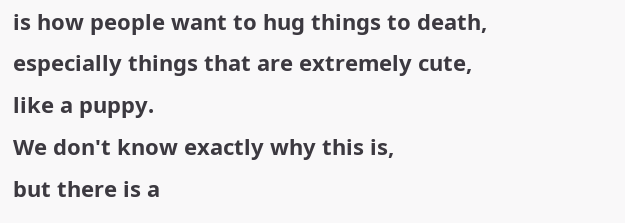is how people want to hug things to death,
especially things that are extremely cute,
like a puppy.
We don't know exactly why this is,
but there is a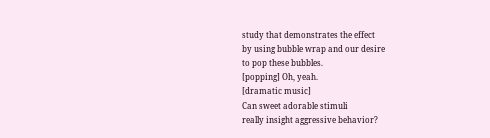study that demonstrates the effect
by using bubble wrap and our desire
to pop these bubbles.
[popping] Oh, yeah.
[dramatic music]
Can sweet adorable stimuli
really insight aggressive behavior?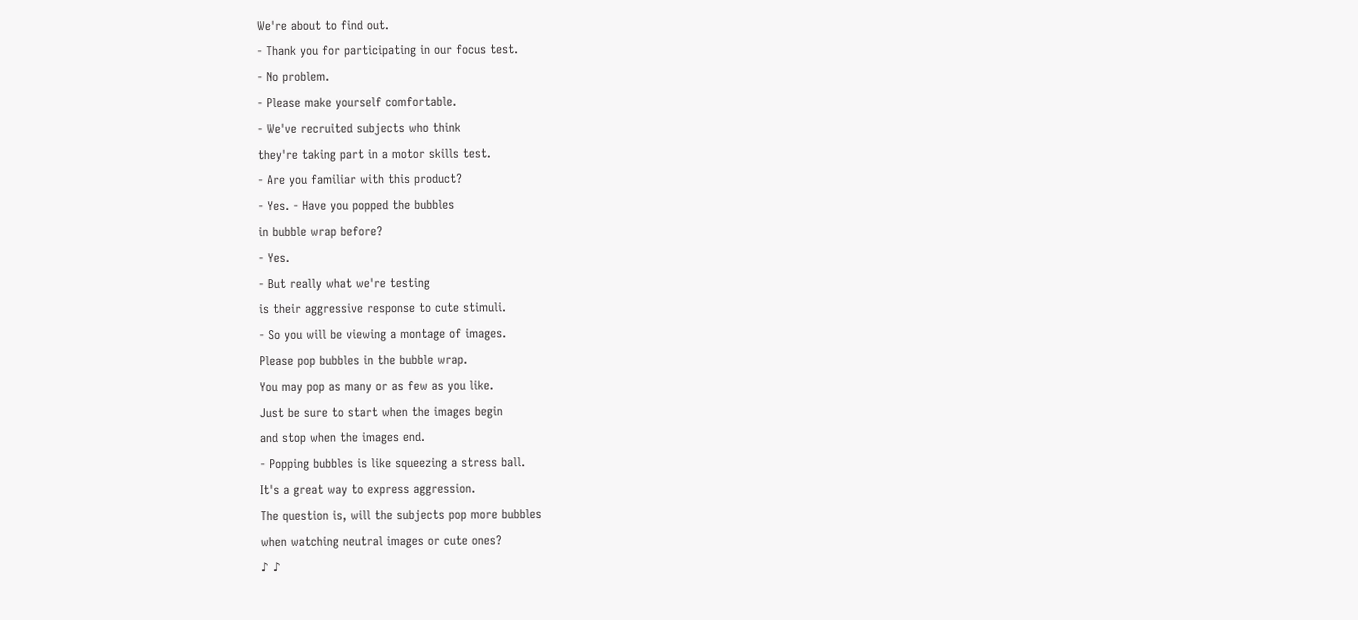We're about to find out.
- Thank you for participating in our focus test.
- No problem.
- Please make yourself comfortable.
- We've recruited subjects who think
they're taking part in a motor skills test.
- Are you familiar with this product?
- Yes. - Have you popped the bubbles
in bubble wrap before?
- Yes.
- But really what we're testing
is their aggressive response to cute stimuli.
- So you will be viewing a montage of images.
Please pop bubbles in the bubble wrap.
You may pop as many or as few as you like.
Just be sure to start when the images begin
and stop when the images end.
- Popping bubbles is like squeezing a stress ball.
It's a great way to express aggression.
The question is, will the subjects pop more bubbles
when watching neutral images or cute ones?
♪ ♪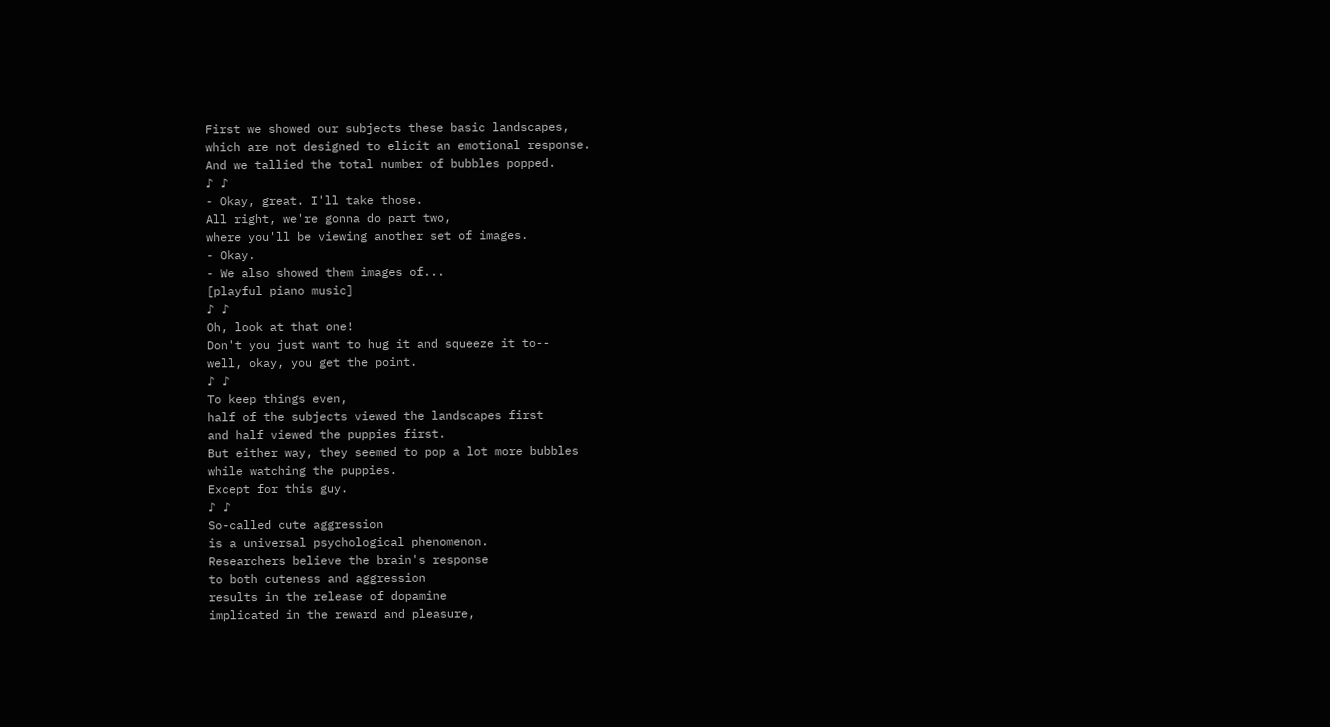First we showed our subjects these basic landscapes,
which are not designed to elicit an emotional response.
And we tallied the total number of bubbles popped.
♪ ♪
- Okay, great. I'll take those.
All right, we're gonna do part two,
where you'll be viewing another set of images.
- Okay.
- We also showed them images of...
[playful piano music]
♪ ♪
Oh, look at that one!
Don't you just want to hug it and squeeze it to--
well, okay, you get the point.
♪ ♪
To keep things even,
half of the subjects viewed the landscapes first
and half viewed the puppies first.
But either way, they seemed to pop a lot more bubbles
while watching the puppies.
Except for this guy.
♪ ♪
So-called cute aggression
is a universal psychological phenomenon.
Researchers believe the brain's response
to both cuteness and aggression
results in the release of dopamine
implicated in the reward and pleasure,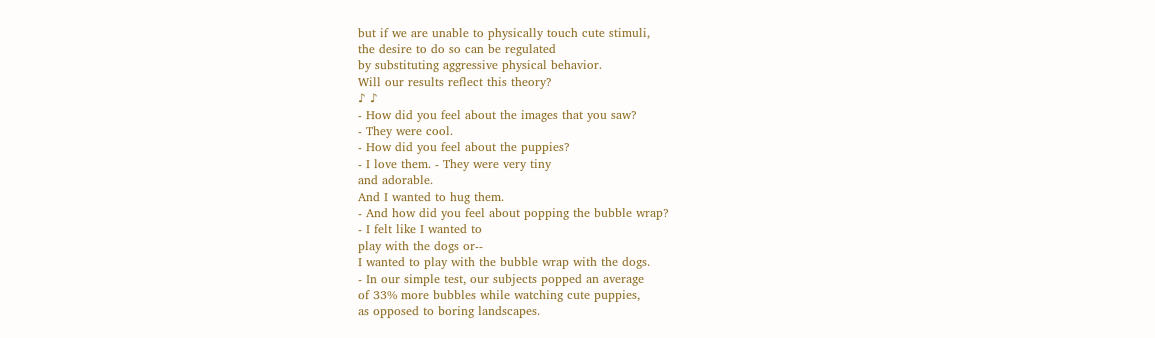but if we are unable to physically touch cute stimuli,
the desire to do so can be regulated
by substituting aggressive physical behavior.
Will our results reflect this theory?
♪ ♪
- How did you feel about the images that you saw?
- They were cool.
- How did you feel about the puppies?
- I love them. - They were very tiny
and adorable.
And I wanted to hug them.
- And how did you feel about popping the bubble wrap?
- I felt like I wanted to
play with the dogs or--
I wanted to play with the bubble wrap with the dogs.
- In our simple test, our subjects popped an average
of 33% more bubbles while watching cute puppies,
as opposed to boring landscapes.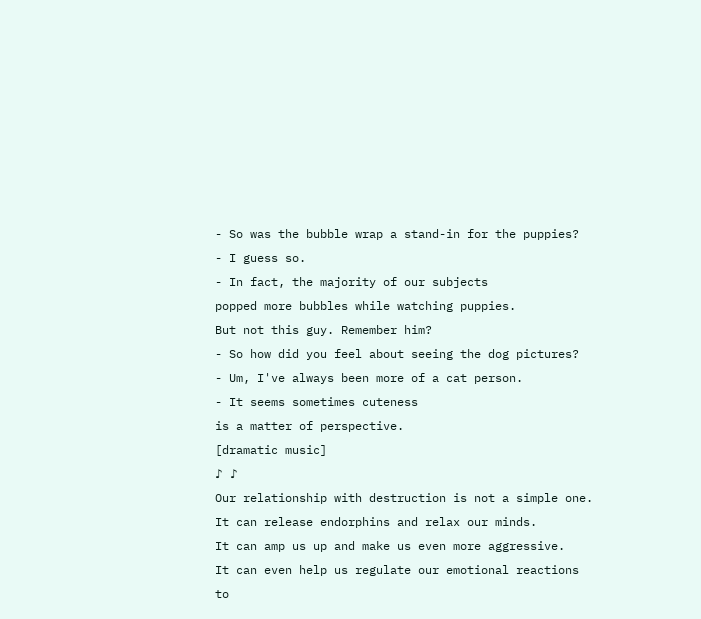- So was the bubble wrap a stand-in for the puppies?
- I guess so.
- In fact, the majority of our subjects
popped more bubbles while watching puppies.
But not this guy. Remember him?
- So how did you feel about seeing the dog pictures?
- Um, I've always been more of a cat person.
- It seems sometimes cuteness
is a matter of perspective.
[dramatic music]
♪ ♪
Our relationship with destruction is not a simple one.
It can release endorphins and relax our minds.
It can amp us up and make us even more aggressive.
It can even help us regulate our emotional reactions
to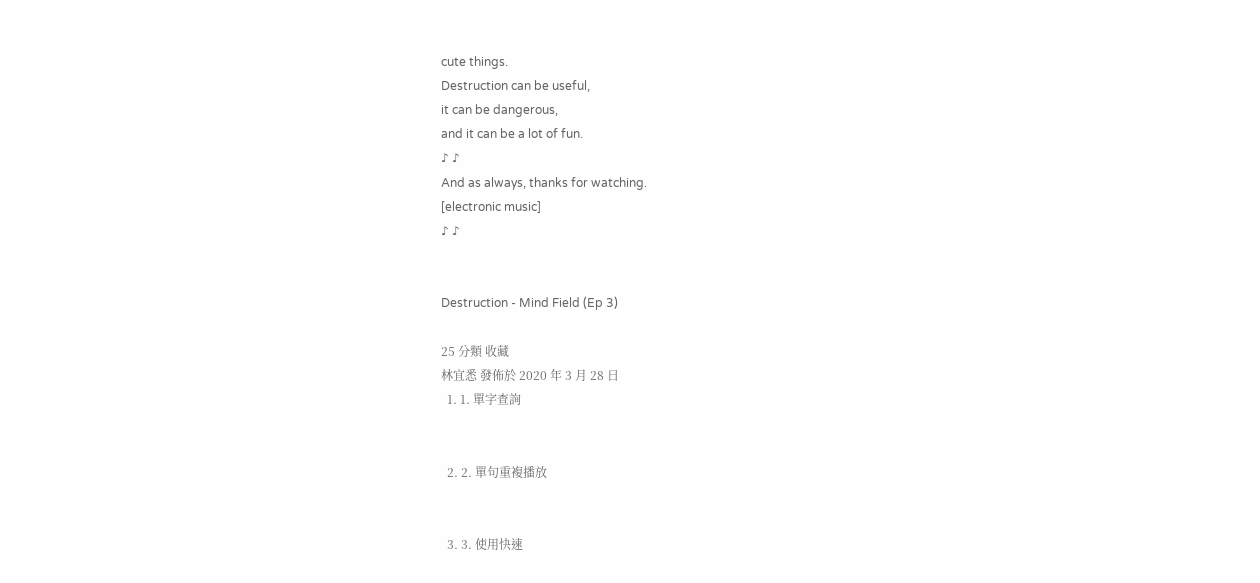cute things.
Destruction can be useful,
it can be dangerous,
and it can be a lot of fun.
♪ ♪
And as always, thanks for watching.
[electronic music]
♪ ♪


Destruction - Mind Field (Ep 3)

25 分類 收藏
林宜悉 發佈於 2020 年 3 月 28 日
  1. 1. 單字查詢


  2. 2. 單句重複播放


  3. 3. 使用快速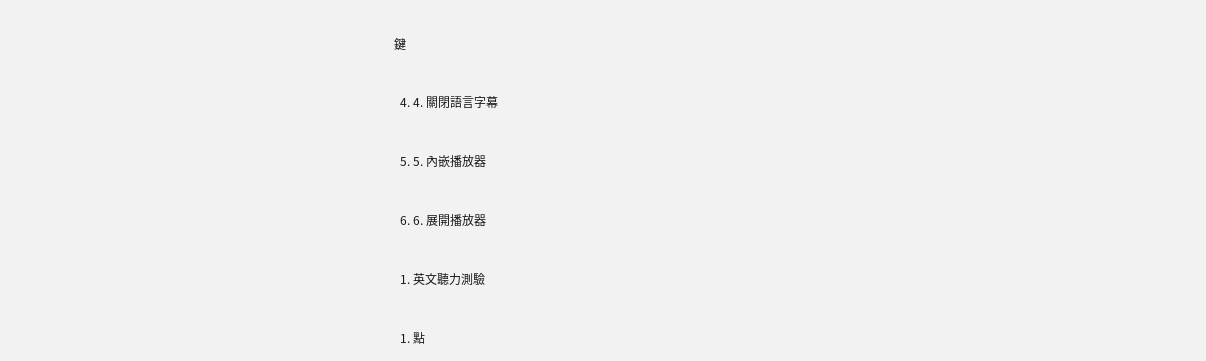鍵


  4. 4. 關閉語言字幕


  5. 5. 內嵌播放器


  6. 6. 展開播放器


  1. 英文聽力測驗


  1. 點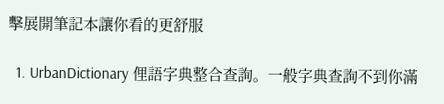擊展開筆記本讓你看的更舒服

  1. UrbanDictionary 俚語字典整合查詢。一般字典查詢不到你滿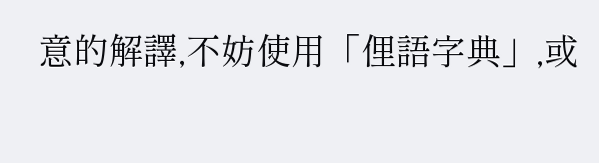意的解譯,不妨使用「俚語字典」,或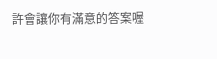許會讓你有滿意的答案喔